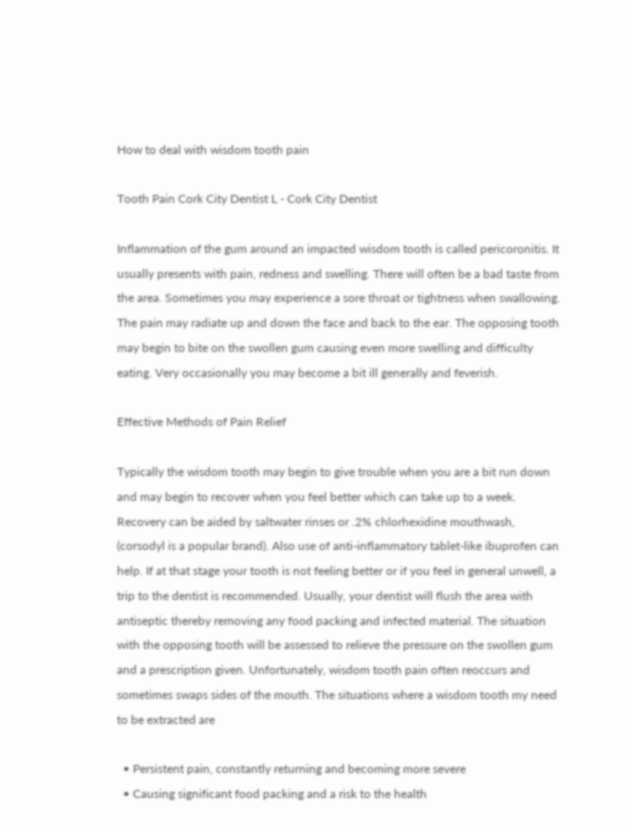How to deal with wisdom tooth pain

Tooth Pain Cork City Dentist L - Cork City Dentist

Inflammation of the gum around an impacted wisdom tooth is called pericoronitis. It usually presents with pain, redness and swelling. There will often be a bad taste from the area. Sometimes you may experience a sore throat or tightness when swallowing. The pain may radiate up and down the face and back to the ear. The opposing tooth may begin to bite on the swollen gum causing even more swelling and difficulty eating. Very occasionally you may become a bit ill generally and feverish.

Effective Methods of Pain Relief

Typically the wisdom tooth may begin to give trouble when you are a bit run down and may begin to recover when you feel better which can take up to a week. Recovery can be aided by saltwater rinses or .2% chlorhexidine mouthwash, (corsodyl is a popular brand). Also use of anti-inflammatory tablet-like ibuprofen can help. If at that stage your tooth is not feeling better or if you feel in general unwell, a trip to the dentist is recommended. Usually, your dentist will flush the area with antiseptic thereby removing any food packing and infected material. The situation with the opposing tooth will be assessed to relieve the pressure on the swollen gum and a prescription given. Unfortunately, wisdom tooth pain often reoccurs and sometimes swaps sides of the mouth. The situations where a wisdom tooth my need to be extracted are

  • Persistent pain, constantly returning and becoming more severe
  • Causing significant food packing and a risk to the health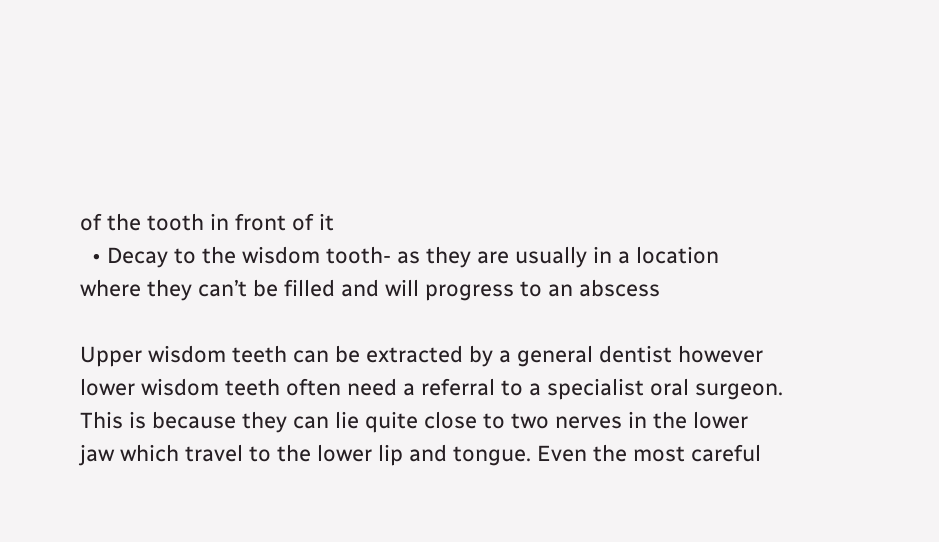of the tooth in front of it
  • Decay to the wisdom tooth- as they are usually in a location where they can’t be filled and will progress to an abscess

Upper wisdom teeth can be extracted by a general dentist however lower wisdom teeth often need a referral to a specialist oral surgeon. This is because they can lie quite close to two nerves in the lower jaw which travel to the lower lip and tongue. Even the most careful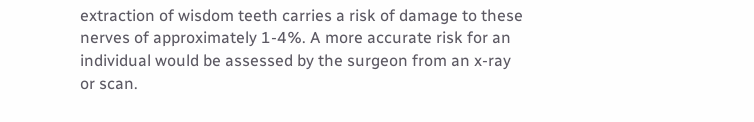extraction of wisdom teeth carries a risk of damage to these nerves of approximately 1-4%. A more accurate risk for an individual would be assessed by the surgeon from an x-ray or scan.